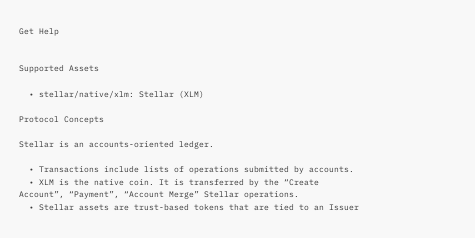Get Help


Supported Assets

  • stellar/native/xlm: Stellar (XLM)

Protocol Concepts

Stellar is an accounts-oriented ledger.

  • Transactions include lists of operations submitted by accounts.
  • XLM is the native coin. It is transferred by the “Create Account”, “Payment”, “Account Merge” Stellar operations.
  • Stellar assets are trust-based tokens that are tied to an Issuer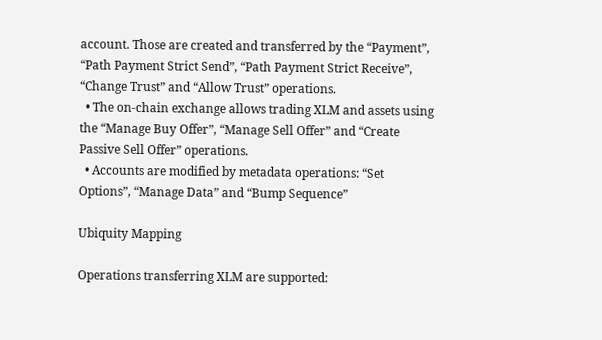account. Those are created and transferred by the “Payment”, “Path Payment Strict Send”, “Path Payment Strict Receive”, “Change Trust” and “Allow Trust” operations.
  • The on-chain exchange allows trading XLM and assets using the “Manage Buy Offer”, “Manage Sell Offer” and “Create Passive Sell Offer” operations.
  • Accounts are modified by metadata operations: “Set Options”, “Manage Data” and “Bump Sequence”

Ubiquity Mapping

Operations transferring XLM are supported: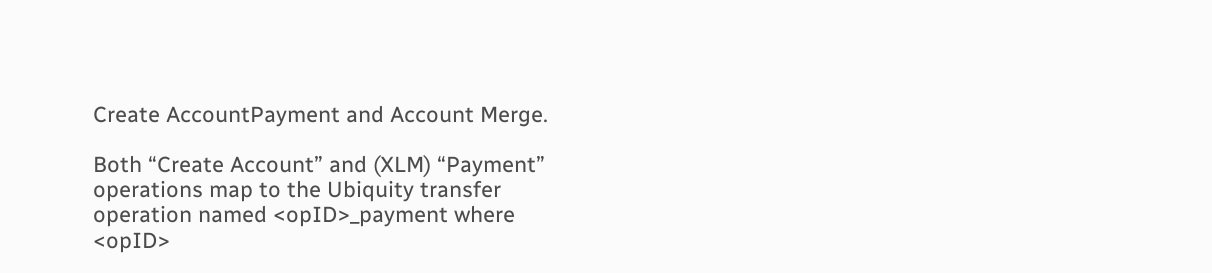Create AccountPayment and Account Merge.

Both “Create Account” and (XLM) “Payment” operations map to the Ubiquity transfer operation named <opID>_payment where <opID>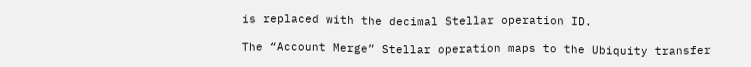is replaced with the decimal Stellar operation ID.

The “Account Merge” Stellar operation maps to the Ubiquity transfer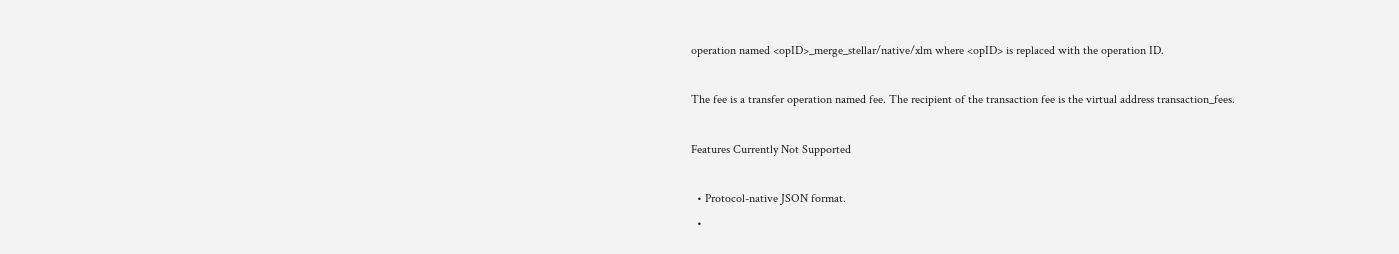operation named <opID>_merge_stellar/native/xlm where <opID> is replaced with the operation ID.

The fee is a transfer operation named fee. The recipient of the transaction fee is the virtual address transaction_fees.

Features Currently Not Supported

  • Protocol-native JSON format.
  •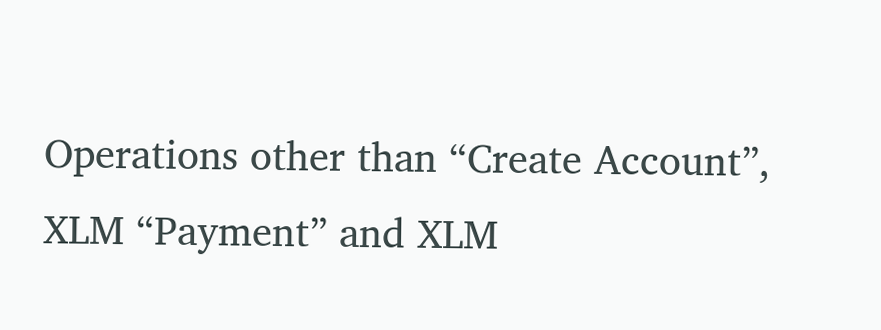Operations other than “Create Account”, XLM “Payment” and XLM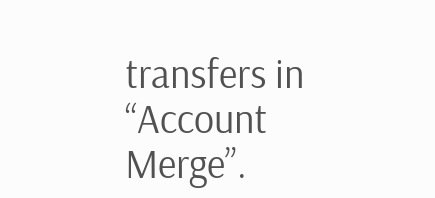transfers in “Account Merge”.